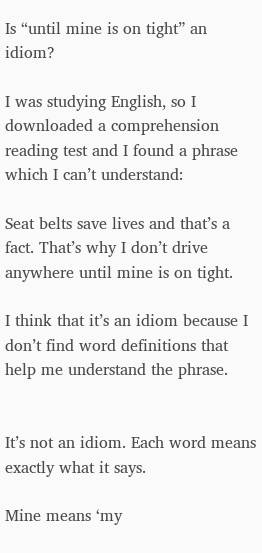Is “until mine is on tight” an idiom?

I was studying English, so I downloaded a comprehension reading test and I found a phrase which I can’t understand:

Seat belts save lives and that’s a fact. That’s why I don’t drive anywhere until mine is on tight.

I think that it’s an idiom because I don’t find word definitions that help me understand the phrase.


It’s not an idiom. Each word means exactly what it says.

Mine means ‘my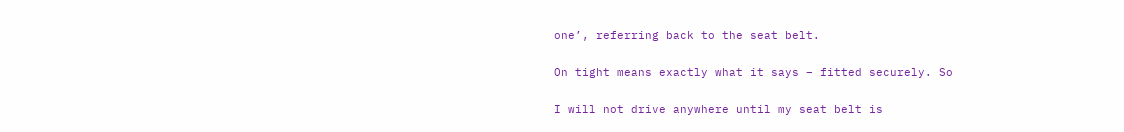one’, referring back to the seat belt.

On tight means exactly what it says – fitted securely. So

I will not drive anywhere until my seat belt is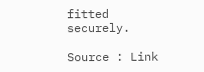fitted securely.

Source : Link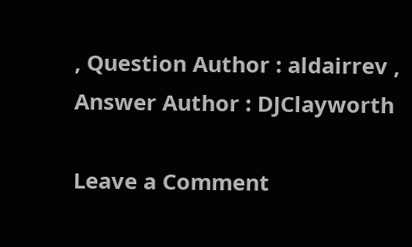, Question Author : aldairrev , Answer Author : DJClayworth

Leave a Comment